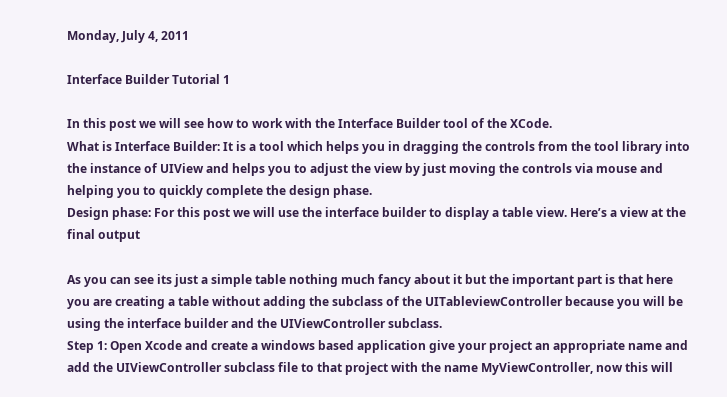Monday, July 4, 2011

Interface Builder Tutorial 1

In this post we will see how to work with the Interface Builder tool of the XCode.
What is Interface Builder: It is a tool which helps you in dragging the controls from the tool library into the instance of UIView and helps you to adjust the view by just moving the controls via mouse and helping you to quickly complete the design phase.
Design phase: For this post we will use the interface builder to display a table view. Here’s a view at the final output

As you can see its just a simple table nothing much fancy about it but the important part is that here you are creating a table without adding the subclass of the UITableviewController because you will be using the interface builder and the UIViewController subclass.
Step 1: Open Xcode and create a windows based application give your project an appropriate name and add the UIViewController subclass file to that project with the name MyViewController, now this will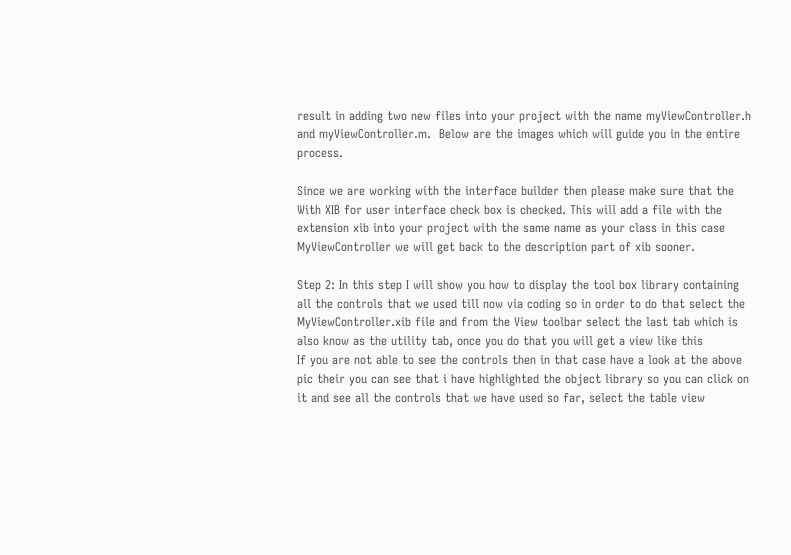result in adding two new files into your project with the name myViewController.h and myViewController.m.  Below are the images which will guide you in the entire process.

Since we are working with the interface builder then please make sure that the With XIB for user interface check box is checked. This will add a file with the extension xib into your project with the same name as your class in this case MyViewController we will get back to the description part of xib sooner.

Step 2: In this step I will show you how to display the tool box library containing all the controls that we used till now via coding so in order to do that select the MyViewController.xib file and from the View toolbar select the last tab which is also know as the utility tab, once you do that you will get a view like this
If you are not able to see the controls then in that case have a look at the above pic their you can see that i have highlighted the object library so you can click on it and see all the controls that we have used so far, select the table view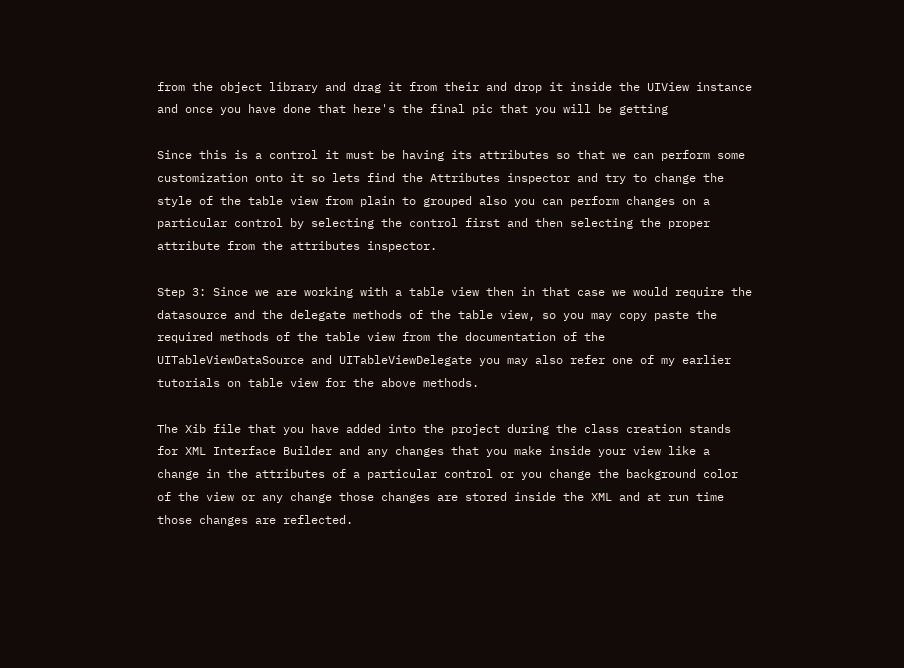from the object library and drag it from their and drop it inside the UIView instance and once you have done that here's the final pic that you will be getting

Since this is a control it must be having its attributes so that we can perform some customization onto it so lets find the Attributes inspector and try to change the style of the table view from plain to grouped also you can perform changes on a particular control by selecting the control first and then selecting the proper attribute from the attributes inspector.

Step 3: Since we are working with a table view then in that case we would require the datasource and the delegate methods of the table view, so you may copy paste the required methods of the table view from the documentation of the UITableViewDataSource and UITableViewDelegate you may also refer one of my earlier tutorials on table view for the above methods.

The Xib file that you have added into the project during the class creation stands for XML Interface Builder and any changes that you make inside your view like a change in the attributes of a particular control or you change the background color of the view or any change those changes are stored inside the XML and at run time those changes are reflected.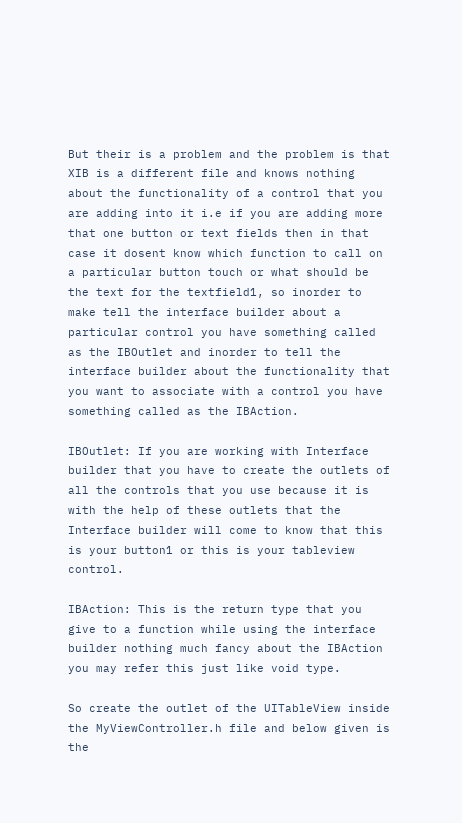But their is a problem and the problem is that XIB is a different file and knows nothing about the functionality of a control that you are adding into it i.e if you are adding more that one button or text fields then in that case it dosent know which function to call on a particular button touch or what should be the text for the textfield1, so inorder to make tell the interface builder about a particular control you have something called as the IBOutlet and inorder to tell the interface builder about the functionality that you want to associate with a control you have something called as the IBAction.

IBOutlet: If you are working with Interface builder that you have to create the outlets of all the controls that you use because it is with the help of these outlets that the Interface builder will come to know that this is your button1 or this is your tableview control.

IBAction: This is the return type that you give to a function while using the interface builder nothing much fancy about the IBAction you may refer this just like void type.

So create the outlet of the UITableView inside the MyViewController.h file and below given is the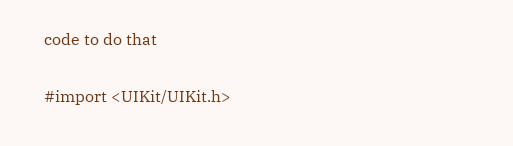code to do that

#import <UIKit/UIKit.h>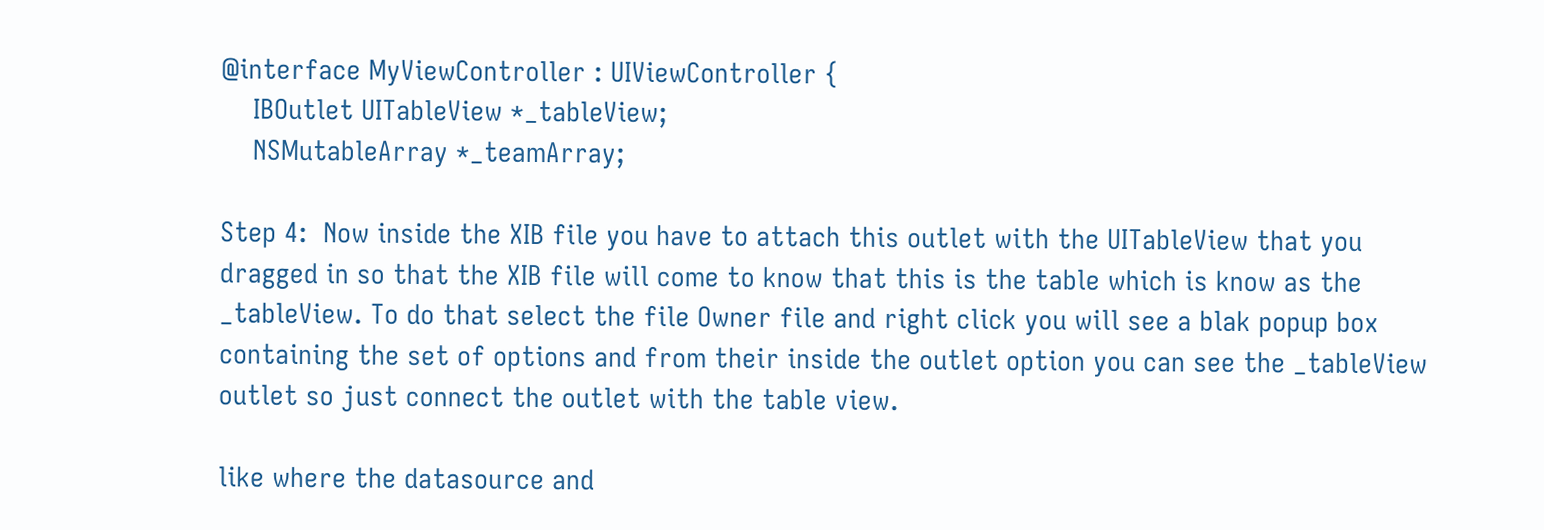@interface MyViewController : UIViewController {
    IBOutlet UITableView *_tableView;
    NSMutableArray *_teamArray;

Step 4:  Now inside the XIB file you have to attach this outlet with the UITableView that you dragged in so that the XIB file will come to know that this is the table which is know as the _tableView. To do that select the file Owner file and right click you will see a blak popup box containing the set of options and from their inside the outlet option you can see the _tableView outlet so just connect the outlet with the table view.

like where the datasource and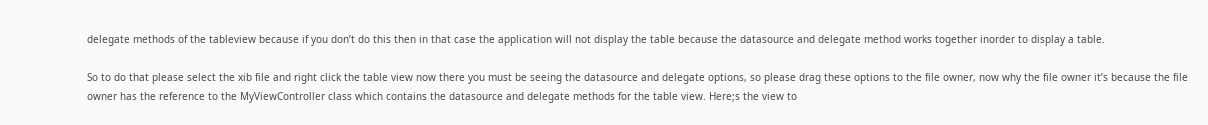delegate methods of the tableview because if you don’t do this then in that case the application will not display the table because the datasource and delegate method works together inorder to display a table.

So to do that please select the xib file and right click the table view now there you must be seeing the datasource and delegate options, so please drag these options to the file owner, now why the file owner it’s because the file owner has the reference to the MyViewController class which contains the datasource and delegate methods for the table view. Here;s the view to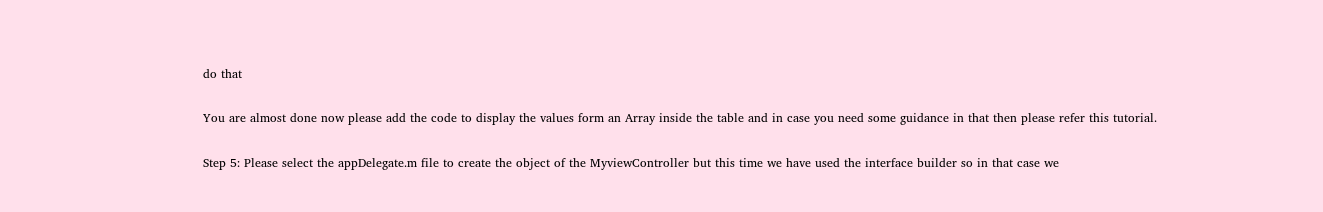do that

You are almost done now please add the code to display the values form an Array inside the table and in case you need some guidance in that then please refer this tutorial.

Step 5: Please select the appDelegate.m file to create the object of the MyviewController but this time we have used the interface builder so in that case we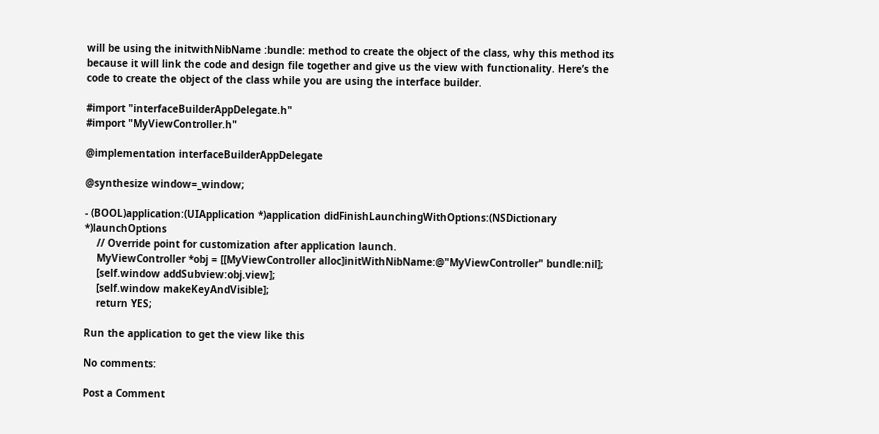will be using the initwithNibName :bundle: method to create the object of the class, why this method its because it will link the code and design file together and give us the view with functionality. Here’s the code to create the object of the class while you are using the interface builder.

#import "interfaceBuilderAppDelegate.h"
#import "MyViewController.h"

@implementation interfaceBuilderAppDelegate

@synthesize window=_window;

- (BOOL)application:(UIApplication *)application didFinishLaunchingWithOptions:(NSDictionary *)launchOptions
    // Override point for customization after application launch.
    MyViewController *obj = [[MyViewController alloc]initWithNibName:@"MyViewController" bundle:nil];
    [self.window addSubview:obj.view];
    [self.window makeKeyAndVisible];
    return YES;

Run the application to get the view like this

No comments:

Post a Comment